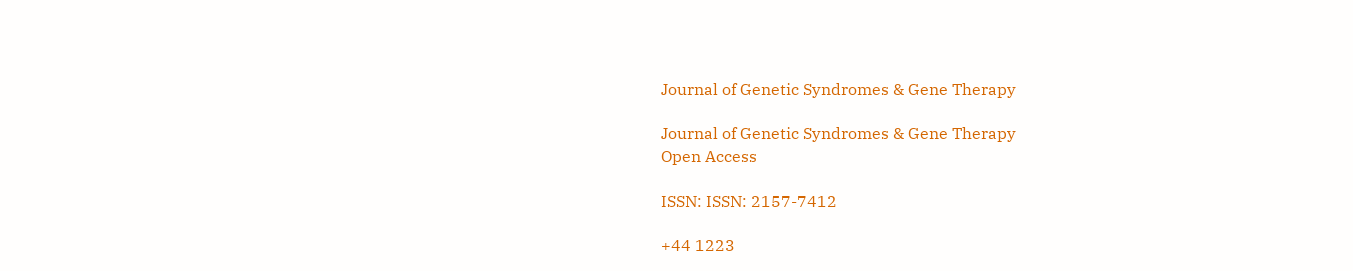Journal of Genetic Syndromes & Gene Therapy

Journal of Genetic Syndromes & Gene Therapy
Open Access

ISSN: ISSN: 2157-7412

+44 1223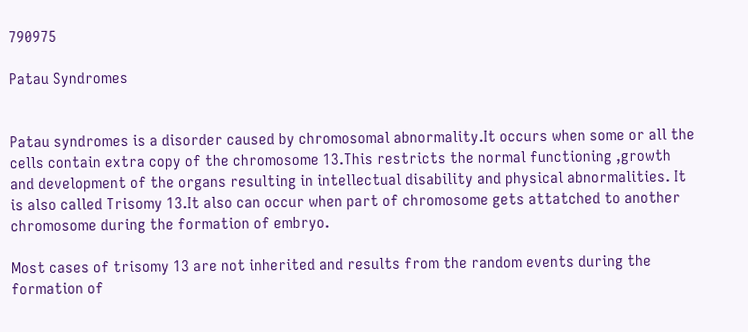790975

Patau Syndromes


Patau syndromes is a disorder caused by chromosomal abnormality.It occurs when some or all the cells contain extra copy of the chromosome 13.This restricts the normal functioning ,growth and development of the organs resulting in intellectual disability and physical abnormalities. It is also called Trisomy 13.It also can occur when part of chromosome gets attatched to another chromosome during the formation of embryo.

Most cases of trisomy 13 are not inherited and results from the random events during the formation of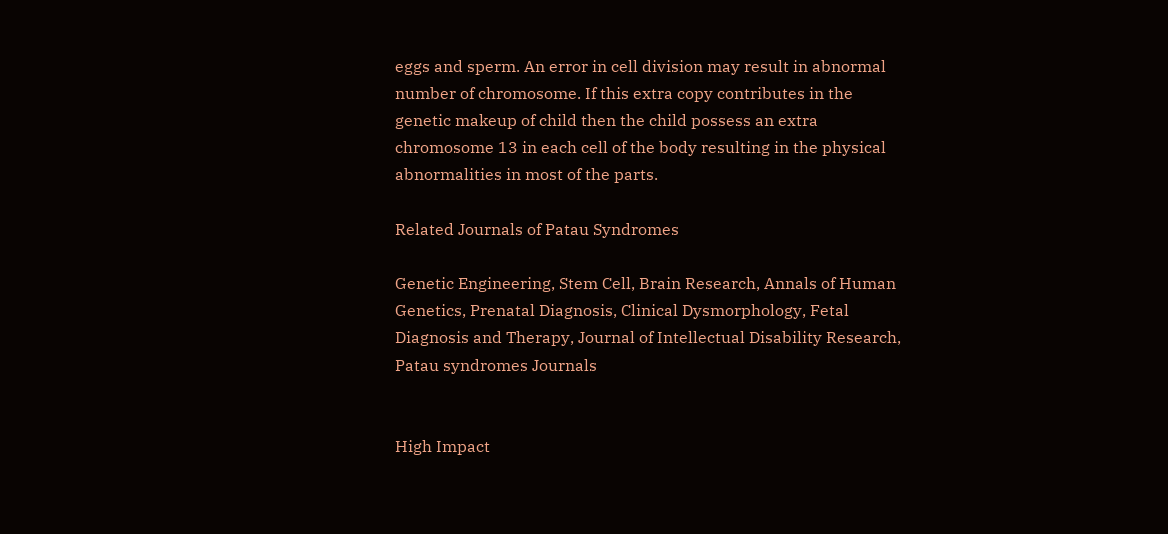eggs and sperm. An error in cell division may result in abnormal number of chromosome. If this extra copy contributes in the genetic makeup of child then the child possess an extra chromosome 13 in each cell of the body resulting in the physical abnormalities in most of the parts.

Related Journals of Patau Syndromes

Genetic Engineering, Stem Cell, Brain Research, Annals of Human Genetics, Prenatal Diagnosis, Clinical Dysmorphology, Fetal Diagnosis and Therapy, Journal of Intellectual Disability Research, Patau syndromes Journals


High Impact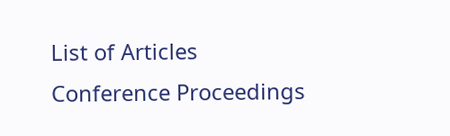List of Articles
Conference Proceedings